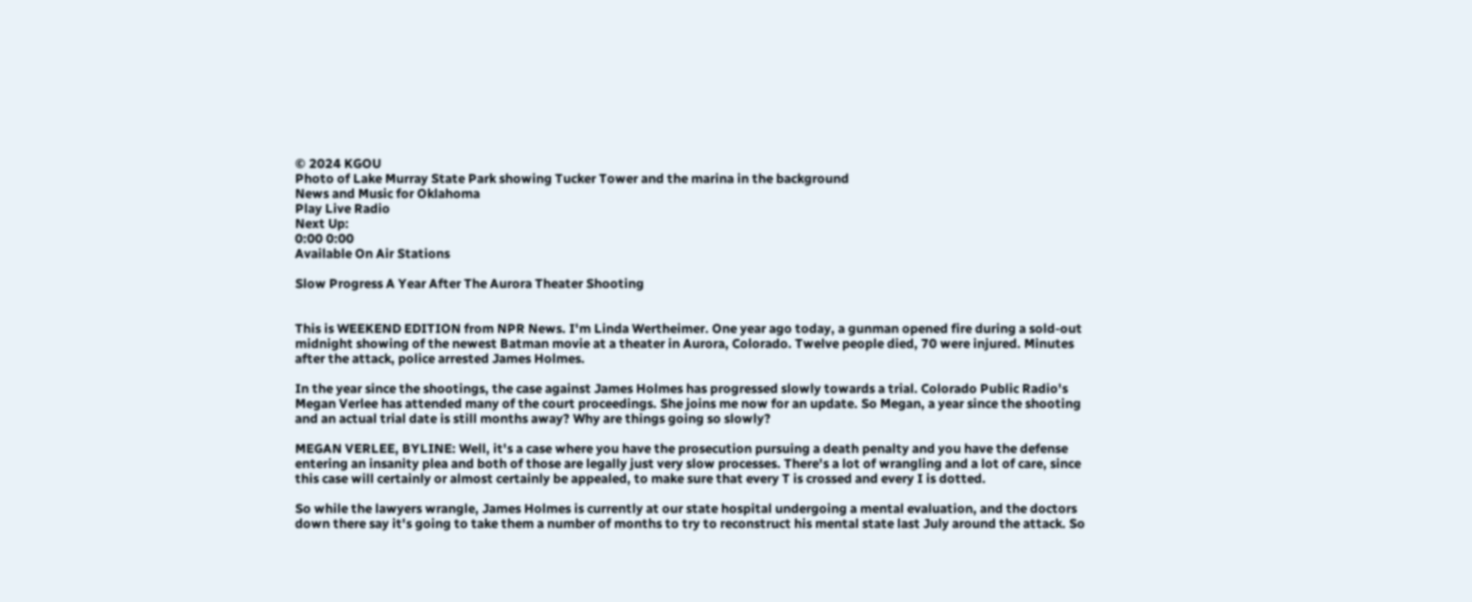© 2024 KGOU
Photo of Lake Murray State Park showing Tucker Tower and the marina in the background
News and Music for Oklahoma
Play Live Radio
Next Up:
0:00 0:00
Available On Air Stations

Slow Progress A Year After The Aurora Theater Shooting


This is WEEKEND EDITION from NPR News. I'm Linda Wertheimer. One year ago today, a gunman opened fire during a sold-out midnight showing of the newest Batman movie at a theater in Aurora, Colorado. Twelve people died, 70 were injured. Minutes after the attack, police arrested James Holmes.

In the year since the shootings, the case against James Holmes has progressed slowly towards a trial. Colorado Public Radio's Megan Verlee has attended many of the court proceedings. She joins me now for an update. So Megan, a year since the shooting and an actual trial date is still months away? Why are things going so slowly?

MEGAN VERLEE, BYLINE: Well, it's a case where you have the prosecution pursuing a death penalty and you have the defense entering an insanity plea and both of those are legally just very slow processes. There's a lot of wrangling and a lot of care, since this case will certainly or almost certainly be appealed, to make sure that every T is crossed and every I is dotted.

So while the lawyers wrangle, James Holmes is currently at our state hospital undergoing a mental evaluation, and the doctors down there say it's going to take them a number of months to try to reconstruct his mental state last July around the attack. So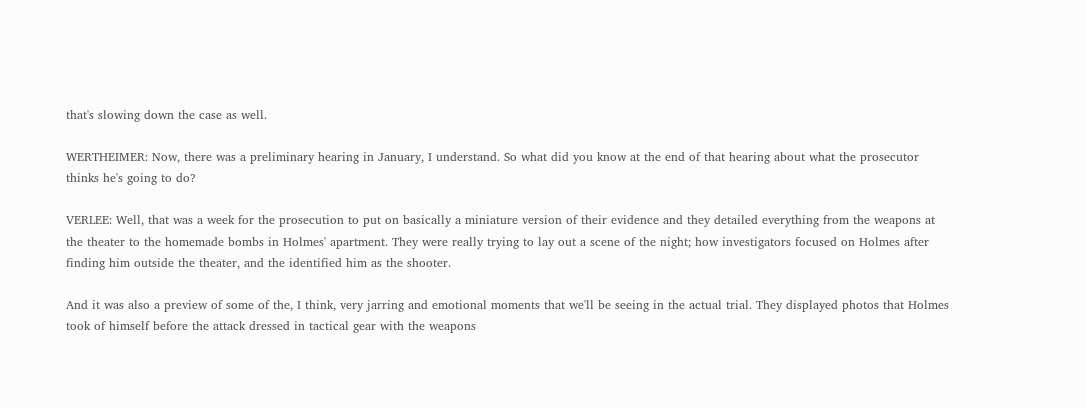that's slowing down the case as well.

WERTHEIMER: Now, there was a preliminary hearing in January, I understand. So what did you know at the end of that hearing about what the prosecutor thinks he's going to do?

VERLEE: Well, that was a week for the prosecution to put on basically a miniature version of their evidence and they detailed everything from the weapons at the theater to the homemade bombs in Holmes' apartment. They were really trying to lay out a scene of the night; how investigators focused on Holmes after finding him outside the theater, and the identified him as the shooter.

And it was also a preview of some of the, I think, very jarring and emotional moments that we'll be seeing in the actual trial. They displayed photos that Holmes took of himself before the attack dressed in tactical gear with the weapons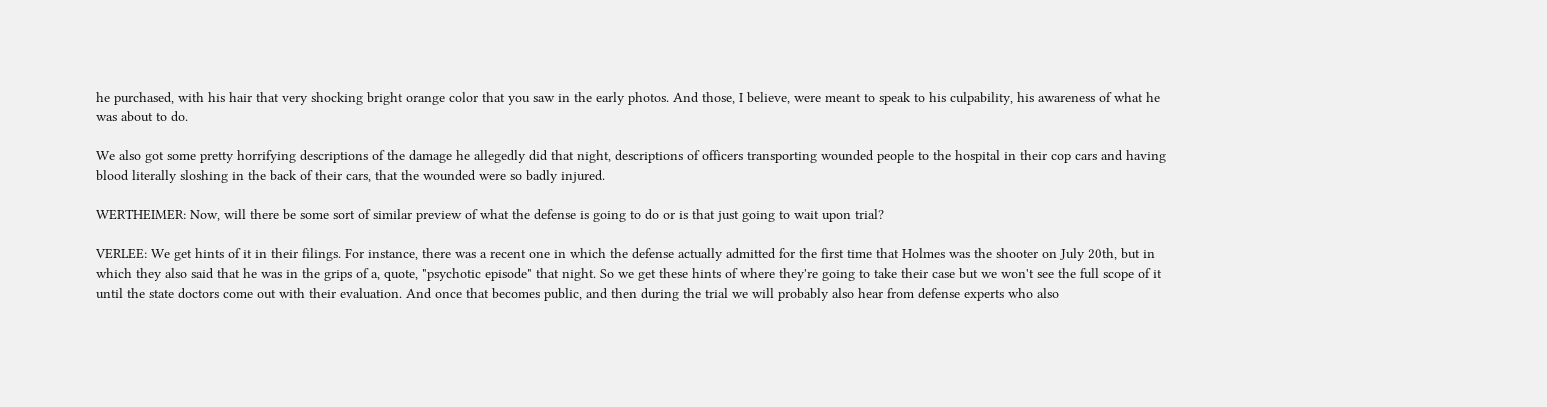he purchased, with his hair that very shocking bright orange color that you saw in the early photos. And those, I believe, were meant to speak to his culpability, his awareness of what he was about to do.

We also got some pretty horrifying descriptions of the damage he allegedly did that night, descriptions of officers transporting wounded people to the hospital in their cop cars and having blood literally sloshing in the back of their cars, that the wounded were so badly injured.

WERTHEIMER: Now, will there be some sort of similar preview of what the defense is going to do or is that just going to wait upon trial?

VERLEE: We get hints of it in their filings. For instance, there was a recent one in which the defense actually admitted for the first time that Holmes was the shooter on July 20th, but in which they also said that he was in the grips of a, quote, "psychotic episode" that night. So we get these hints of where they're going to take their case but we won't see the full scope of it until the state doctors come out with their evaluation. And once that becomes public, and then during the trial we will probably also hear from defense experts who also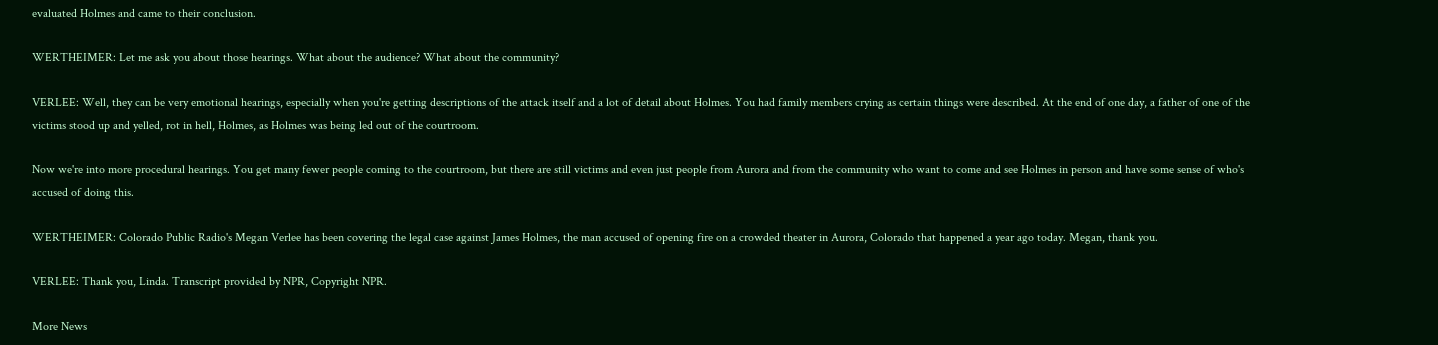evaluated Holmes and came to their conclusion.

WERTHEIMER: Let me ask you about those hearings. What about the audience? What about the community?

VERLEE: Well, they can be very emotional hearings, especially when you're getting descriptions of the attack itself and a lot of detail about Holmes. You had family members crying as certain things were described. At the end of one day, a father of one of the victims stood up and yelled, rot in hell, Holmes, as Holmes was being led out of the courtroom.

Now we're into more procedural hearings. You get many fewer people coming to the courtroom, but there are still victims and even just people from Aurora and from the community who want to come and see Holmes in person and have some sense of who's accused of doing this.

WERTHEIMER: Colorado Public Radio's Megan Verlee has been covering the legal case against James Holmes, the man accused of opening fire on a crowded theater in Aurora, Colorado that happened a year ago today. Megan, thank you.

VERLEE: Thank you, Linda. Transcript provided by NPR, Copyright NPR.

More News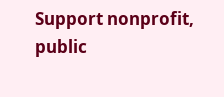Support nonprofit, public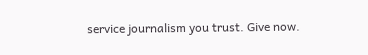service journalism you trust. Give now.